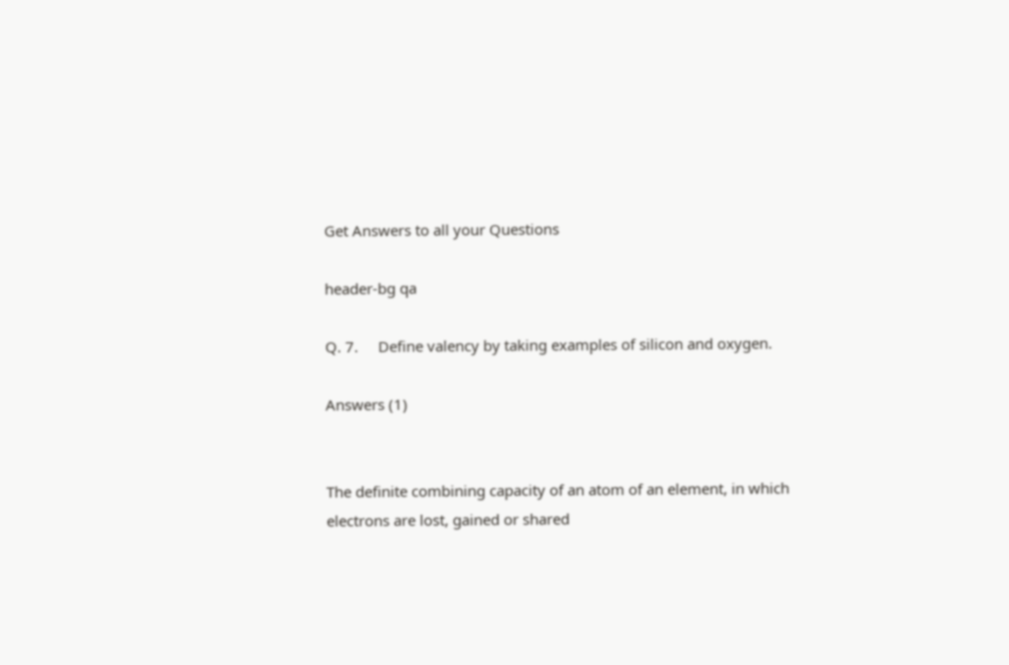Get Answers to all your Questions

header-bg qa

Q. 7.     Define valency by taking examples of silicon and oxygen.

Answers (1)


The definite combining capacity of an atom of an element, in which electrons are lost, gained or shared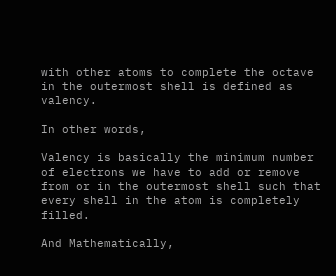with other atoms to complete the octave in the outermost shell is defined as valency.

In other words,

Valency is basically the minimum number of electrons we have to add or remove from or in the outermost shell such that every shell in the atom is completely filled.

And Mathematically,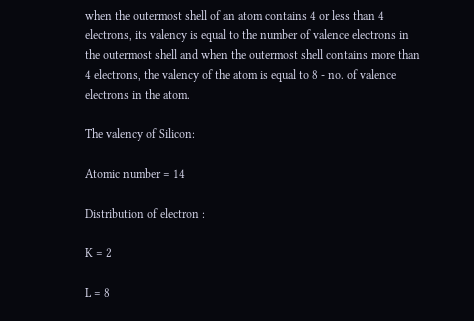when the outermost shell of an atom contains 4 or less than 4 electrons, its valency is equal to the number of valence electrons in the outermost shell and when the outermost shell contains more than 4 electrons, the valency of the atom is equal to 8 - no. of valence electrons in the atom.

The valency of Silicon:

Atomic number = 14

Distribution of electron :

K = 2

L = 8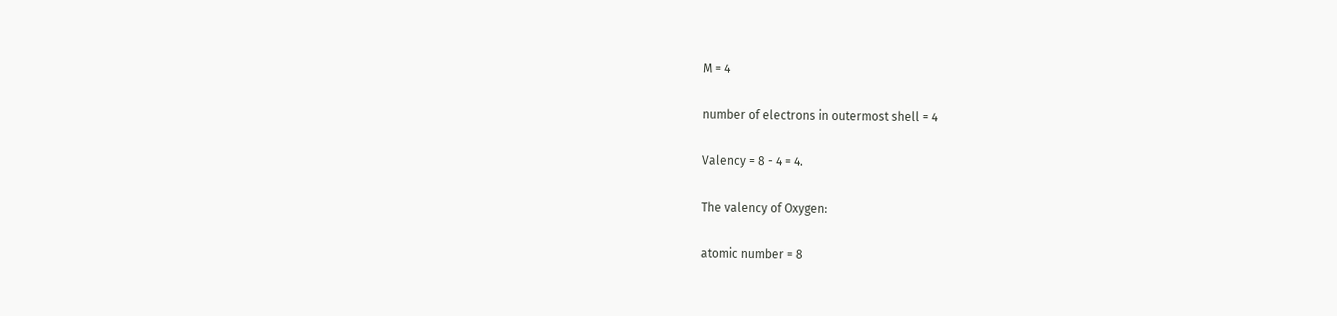M = 4

number of electrons in outermost shell = 4

Valency = 8 - 4 = 4.

The valency of Oxygen:

atomic number = 8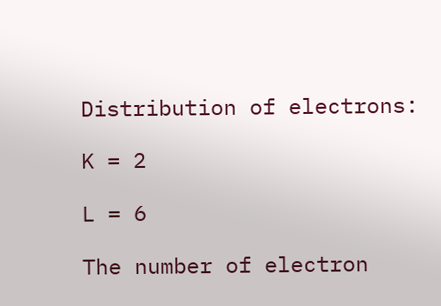Distribution of electrons:

K = 2

L = 6

The number of electron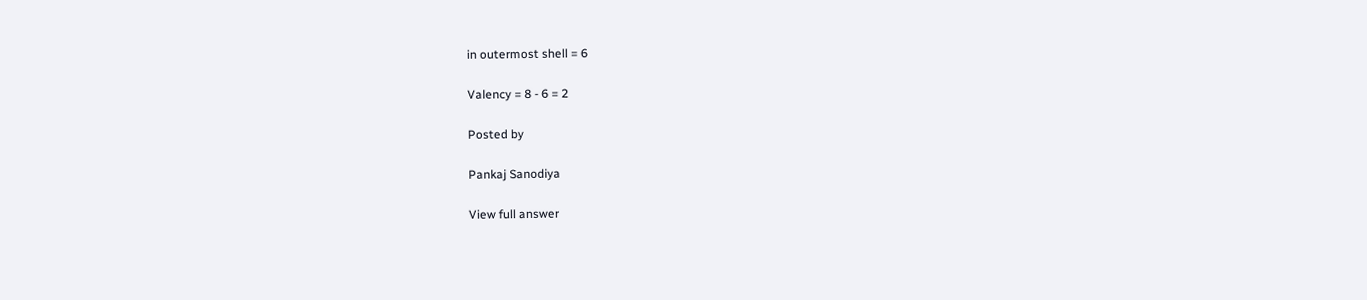in outermost shell = 6

Valency = 8 - 6 = 2

Posted by

Pankaj Sanodiya

View full answer